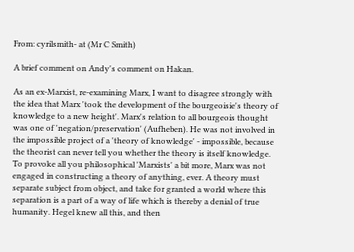From: cyrilsmith- at (Mr C Smith)

A brief comment on Andy's comment on Hakan.

As an ex-Marxist, re-examining Marx, I want to disagree strongly with the idea that Marx 'took the development of the bourgeoisie's theory of knowledge to a new height'. Marx's relation to all bourgeois thought was one of 'negation/preservation' (Aufheben). He was not involved in the impossible project of a 'theory of knowledge' - impossible, because the theorist can never tell you whether the theory is itself knowledge. To provoke all you philosophical 'Marxists' a bit more, Marx was not engaged in constructing a theory of anything, ever. A theory must separate subject from object, and take for granted a world where this separation is a part of a way of life which is thereby a denial of true humanity. Hegel knew all this, and then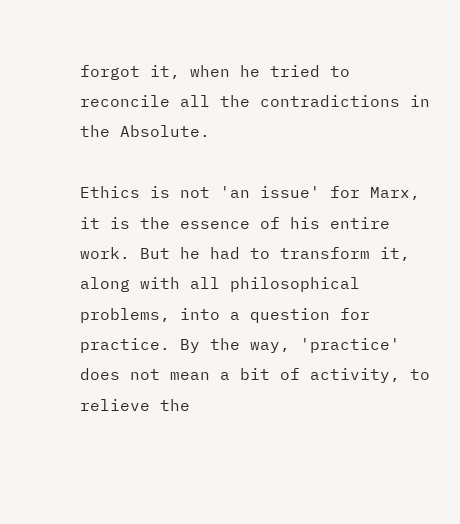forgot it, when he tried to reconcile all the contradictions in the Absolute.

Ethics is not 'an issue' for Marx, it is the essence of his entire work. But he had to transform it, along with all philosophical problems, into a question for practice. By the way, 'practice' does not mean a bit of activity, to relieve the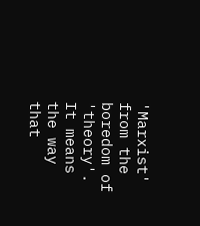'Marxist' from the boredom of 'theory'. It means the way that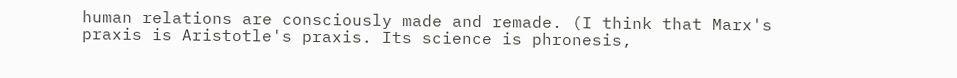human relations are consciously made and remade. (I think that Marx's praxis is Aristotle's praxis. Its science is phronesis,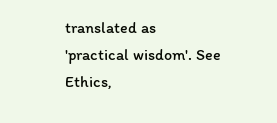translated as 'practical wisdom'. See Ethics,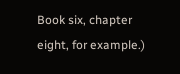Book six, chapter eight, for example.)